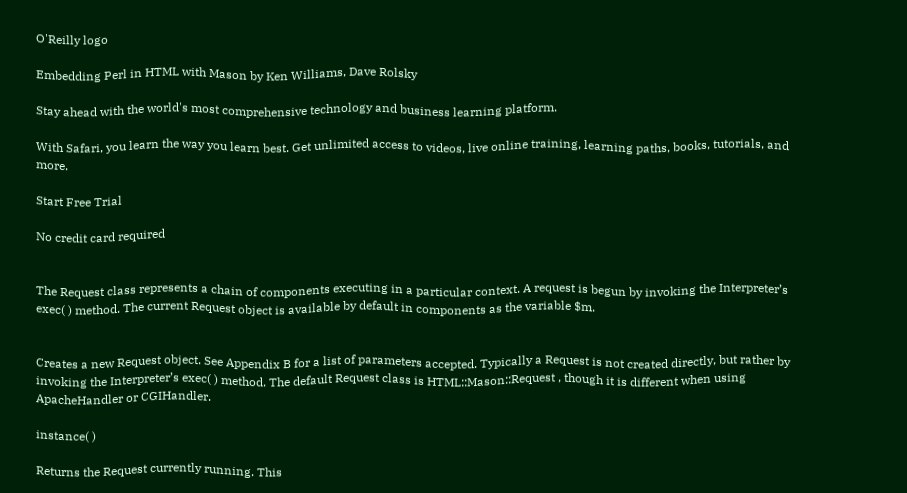O'Reilly logo

Embedding Perl in HTML with Mason by Ken Williams, Dave Rolsky

Stay ahead with the world's most comprehensive technology and business learning platform.

With Safari, you learn the way you learn best. Get unlimited access to videos, live online training, learning paths, books, tutorials, and more.

Start Free Trial

No credit card required


The Request class represents a chain of components executing in a particular context. A request is begun by invoking the Interpreter’s exec( ) method. The current Request object is available by default in components as the variable $m.


Creates a new Request object. See Appendix B for a list of parameters accepted. Typically a Request is not created directly, but rather by invoking the Interpreter’s exec( ) method. The default Request class is HTML::Mason::Request , though it is different when using ApacheHandler or CGIHandler.

instance( )

Returns the Request currently running. This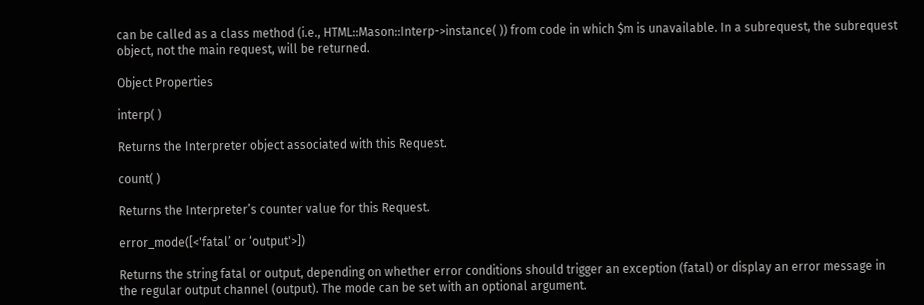can be called as a class method (i.e., HTML::Mason::Interp->instance( )) from code in which $m is unavailable. In a subrequest, the subrequest object, not the main request, will be returned.

Object Properties

interp( )

Returns the Interpreter object associated with this Request.

count( )

Returns the Interpreter’s counter value for this Request.

error_mode([<'fatal’ or ‘output'>])

Returns the string fatal or output, depending on whether error conditions should trigger an exception (fatal) or display an error message in the regular output channel (output). The mode can be set with an optional argument.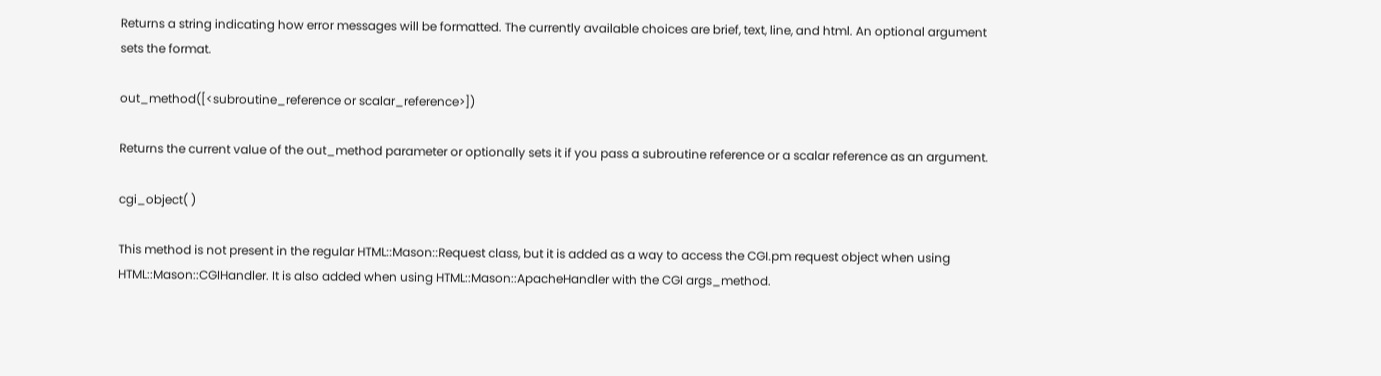Returns a string indicating how error messages will be formatted. The currently available choices are brief, text, line, and html. An optional argument sets the format.

out_method([<subroutine_reference or scalar_reference>])

Returns the current value of the out_method parameter or optionally sets it if you pass a subroutine reference or a scalar reference as an argument.

cgi_object( )

This method is not present in the regular HTML::Mason::Request class, but it is added as a way to access the CGI.pm request object when using HTML::Mason::CGIHandler. It is also added when using HTML::Mason::ApacheHandler with the CGI args_method.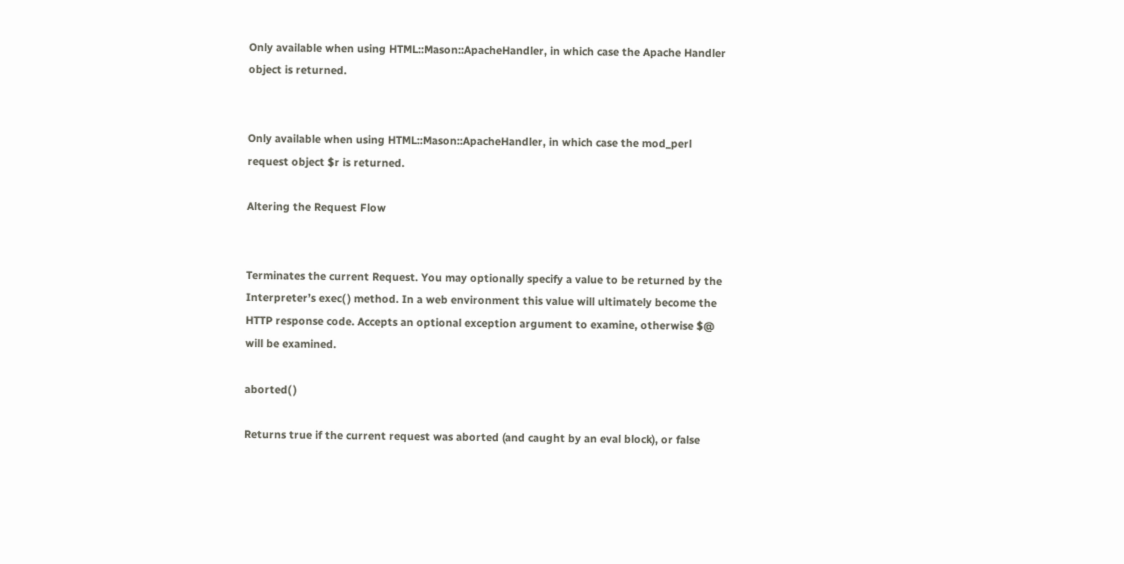Only available when using HTML::Mason::ApacheHandler, in which case the Apache Handler object is returned.


Only available when using HTML::Mason::ApacheHandler, in which case the mod_perl request object $r is returned.

Altering the Request Flow


Terminates the current Request. You may optionally specify a value to be returned by the Interpreter’s exec( ) method. In a web environment this value will ultimately become the HTTP response code. Accepts an optional exception argument to examine, otherwise $@ will be examined.

aborted( )

Returns true if the current request was aborted (and caught by an eval block), or false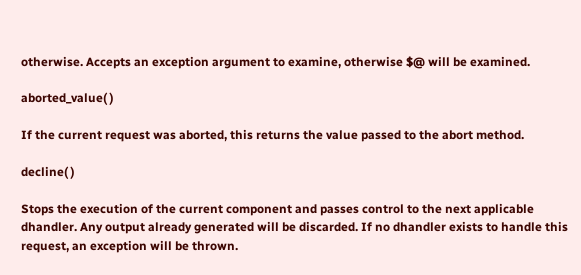otherwise. Accepts an exception argument to examine, otherwise $@ will be examined.

aborted_value( )

If the current request was aborted, this returns the value passed to the abort method.

decline( )

Stops the execution of the current component and passes control to the next applicable dhandler. Any output already generated will be discarded. If no dhandler exists to handle this request, an exception will be thrown.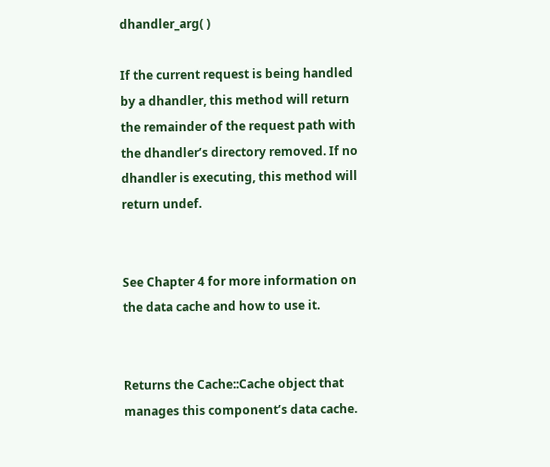dhandler_arg( )

If the current request is being handled by a dhandler, this method will return the remainder of the request path with the dhandler’s directory removed. If no dhandler is executing, this method will return undef.


See Chapter 4 for more information on the data cache and how to use it.


Returns the Cache::Cache object that manages this component’s data cache.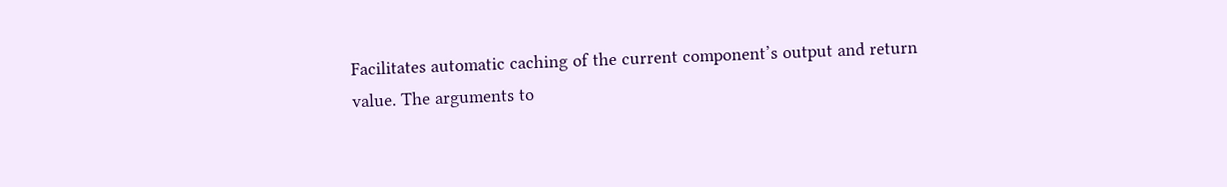Facilitates automatic caching of the current component’s output and return value. The arguments to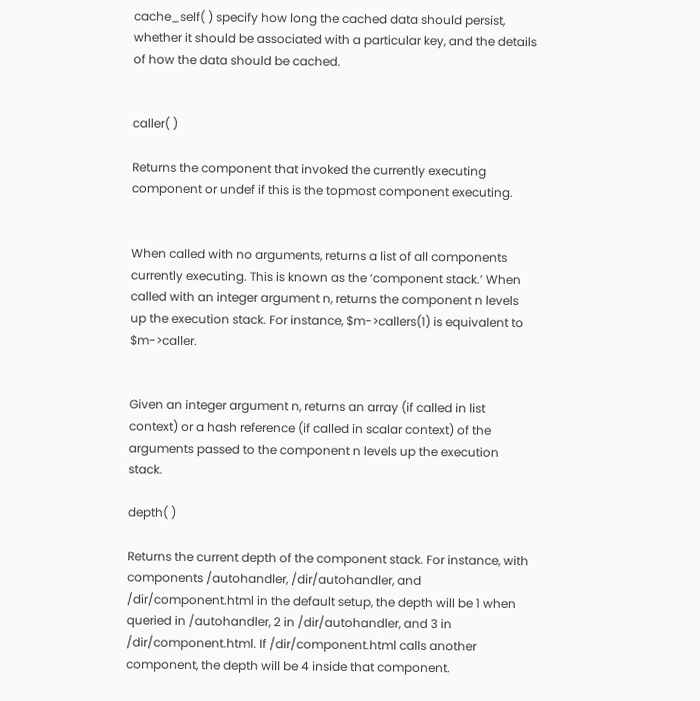cache_self( ) specify how long the cached data should persist, whether it should be associated with a particular key, and the details of how the data should be cached.


caller( )

Returns the component that invoked the currently executing component or undef if this is the topmost component executing.


When called with no arguments, returns a list of all components currently executing. This is known as the ‘component stack.’ When called with an integer argument n, returns the component n levels up the execution stack. For instance, $m->callers(1) is equivalent to $m->caller.


Given an integer argument n, returns an array (if called in list context) or a hash reference (if called in scalar context) of the arguments passed to the component n levels up the execution stack.

depth( )

Returns the current depth of the component stack. For instance, with components /autohandler, /dir/autohandler, and /dir/component.html in the default setup, the depth will be 1 when queried in /autohandler, 2 in /dir/autohandler, and 3 in /dir/component.html. If /dir/component.html calls another component, the depth will be 4 inside that component.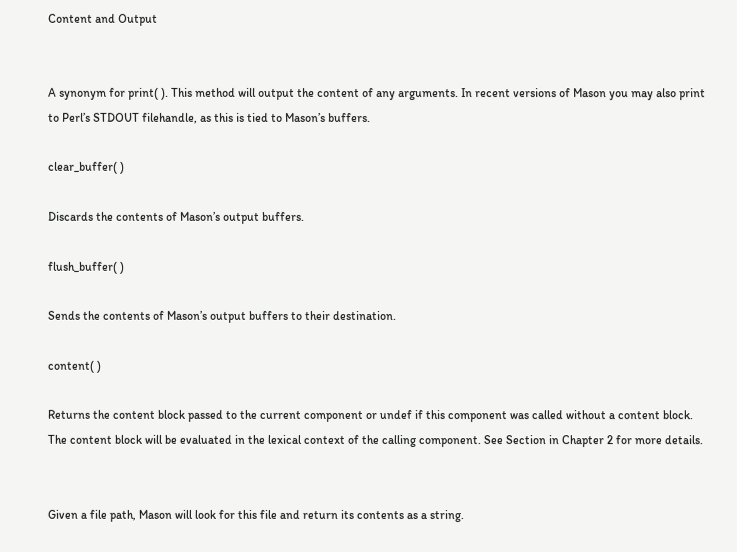Content and Output


A synonym for print( ). This method will output the content of any arguments. In recent versions of Mason you may also print to Perl’s STDOUT filehandle, as this is tied to Mason’s buffers.

clear_buffer( )

Discards the contents of Mason’s output buffers.

flush_buffer( )

Sends the contents of Mason’s output buffers to their destination.

content( )

Returns the content block passed to the current component or undef if this component was called without a content block. The content block will be evaluated in the lexical context of the calling component. See Section in Chapter 2 for more details.


Given a file path, Mason will look for this file and return its contents as a string.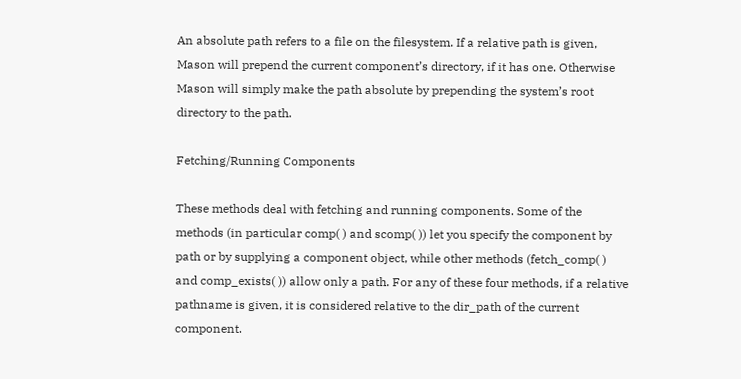An absolute path refers to a file on the filesystem. If a relative path is given, Mason will prepend the current component’s directory, if it has one. Otherwise Mason will simply make the path absolute by prepending the system’s root directory to the path.

Fetching/Running Components

These methods deal with fetching and running components. Some of the methods (in particular comp( ) and scomp( )) let you specify the component by path or by supplying a component object, while other methods (fetch_comp( ) and comp_exists( )) allow only a path. For any of these four methods, if a relative pathname is given, it is considered relative to the dir_path of the current component.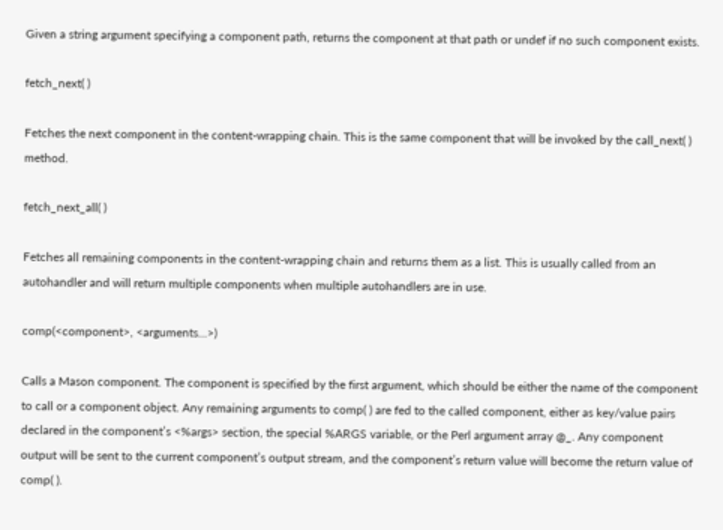Given a string argument specifying a component path, returns the component at that path or undef if no such component exists.

fetch_next( )

Fetches the next component in the content-wrapping chain. This is the same component that will be invoked by the call_next( ) method.

fetch_next_all( )

Fetches all remaining components in the content-wrapping chain and returns them as a list. This is usually called from an autohandler and will return multiple components when multiple autohandlers are in use.

comp(<component>, <arguments...>)

Calls a Mason component. The component is specified by the first argument, which should be either the name of the component to call or a component object. Any remaining arguments to comp( ) are fed to the called component, either as key/value pairs declared in the component’s <%args> section, the special %ARGS variable, or the Perl argument array @_. Any component output will be sent to the current component’s output stream, and the component’s return value will become the return value of comp( ).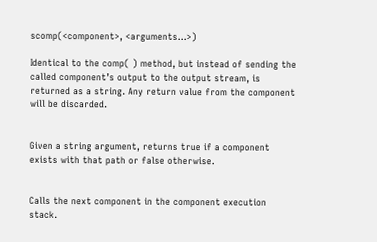scomp(<component>, <arguments...>)

Identical to the comp( ) method, but instead of sending the called component’s output to the output stream, is returned as a string. Any return value from the component will be discarded.


Given a string argument, returns true if a component exists with that path or false otherwise.


Calls the next component in the component execution stack.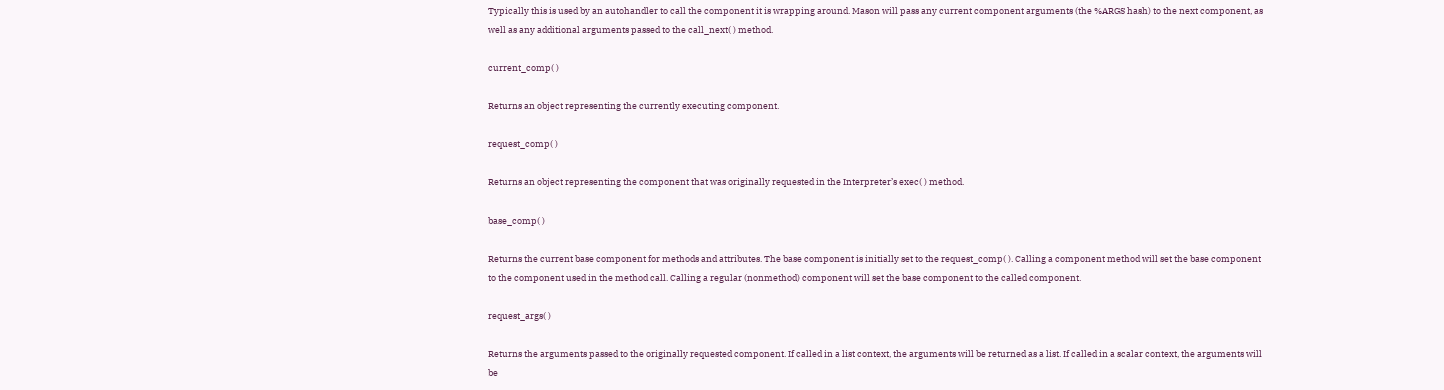Typically this is used by an autohandler to call the component it is wrapping around. Mason will pass any current component arguments (the %ARGS hash) to the next component, as well as any additional arguments passed to the call_next( ) method.

current_comp( )

Returns an object representing the currently executing component.

request_comp( )

Returns an object representing the component that was originally requested in the Interpreter’s exec( ) method.

base_comp( )

Returns the current base component for methods and attributes. The base component is initially set to the request_comp( ). Calling a component method will set the base component to the component used in the method call. Calling a regular (nonmethod) component will set the base component to the called component.

request_args( )

Returns the arguments passed to the originally requested component. If called in a list context, the arguments will be returned as a list. If called in a scalar context, the arguments will be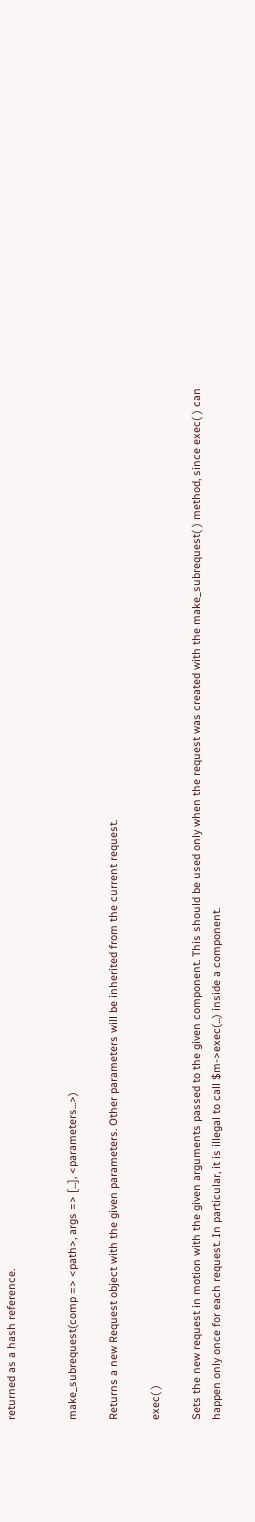returned as a hash reference.


make_subrequest(comp => <path>, args => [...], <parameters...>)

Returns a new Request object with the given parameters. Other parameters will be inherited from the current request.

exec( )

Sets the new request in motion with the given arguments passed to the given component. This should be used only when the request was created with the make_subrequest( ) method, since exec( ) can happen only once for each request. In particular, it is illegal to call $m->exec(...) inside a component.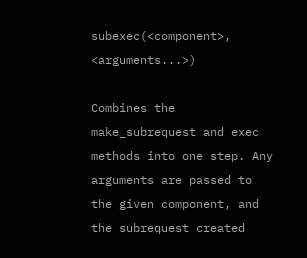subexec(<component>, <arguments...>)

Combines the make_subrequest and exec methods into one step. Any arguments are passed to the given component, and the subrequest created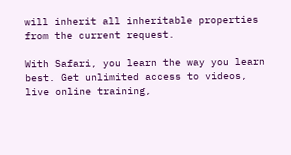will inherit all inheritable properties from the current request.

With Safari, you learn the way you learn best. Get unlimited access to videos, live online training,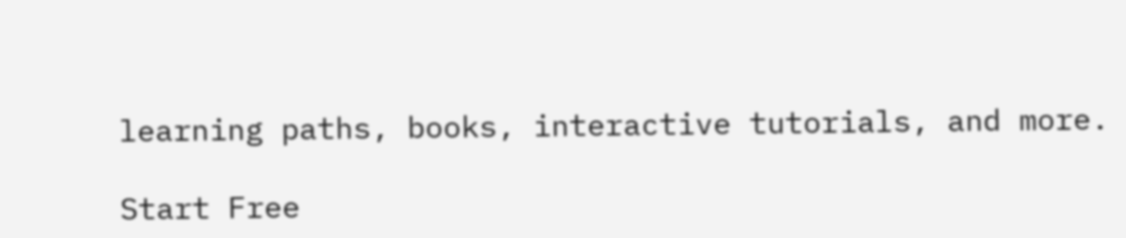learning paths, books, interactive tutorials, and more.

Start Free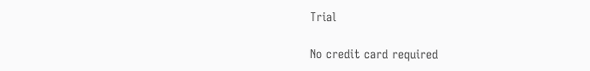Trial

No credit card required